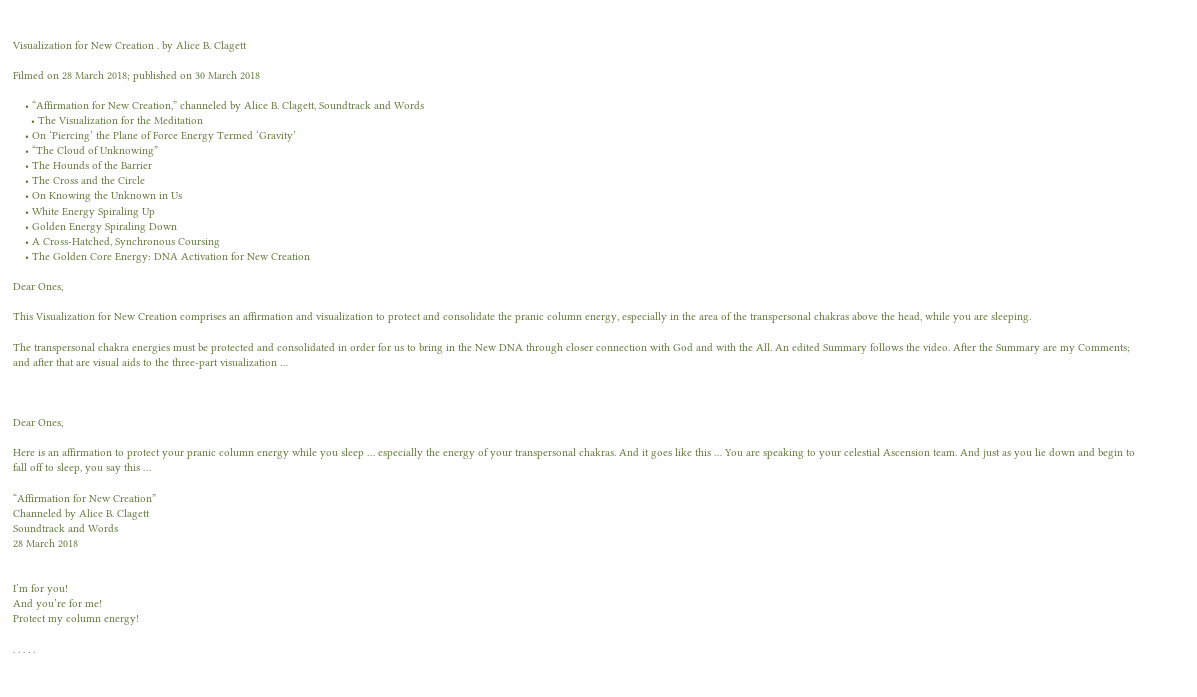Visualization for New Creation . by Alice B. Clagett

Filmed on 28 March 2018; published on 30 March 2018

    • “Affirmation for New Creation,” channeled by Alice B. Clagett, Soundtrack and Words
      • The Visualization for the Meditation
    • On ‘Piercing’ the Plane of Force Energy Termed ‘Gravity’
    • “The Cloud of Unknowing”
    • The Hounds of the Barrier
    • The Cross and the Circle
    • On Knowing the Unknown in Us
    • White Energy Spiraling Up
    • Golden Energy Spiraling Down
    • A Cross-Hatched, Synchronous Coursing
    • The Golden Core Energy: DNA Activation for New Creation

Dear Ones,

This Visualization for New Creation comprises an affirmation and visualization to protect and consolidate the pranic column energy, especially in the area of the transpersonal chakras above the head, while you are sleeping.

The transpersonal chakra energies must be protected and consolidated in order for us to bring in the New DNA through closer connection with God and with the All. An edited Summary follows the video. After the Summary are my Comments; and after that are visual aids to the three-part visualization …



Dear Ones,

Here is an affirmation to protect your pranic column energy while you sleep … especially the energy of your transpersonal chakras. And it goes like this … You are speaking to your celestial Ascension team. And just as you lie down and begin to fall off to sleep, you say this …

“Affirmation for New Creation”
Channeled by Alice B. Clagett
Soundtrack and Words
28 March 2018


I’m for you!
And you’re for me!
Protect my column energy!

. . . . .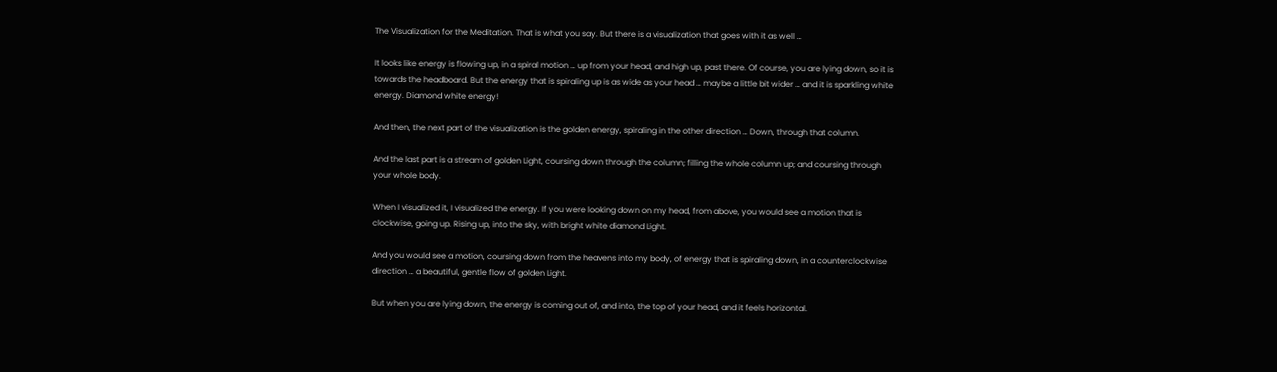The Visualization for the Meditation. That is what you say. But there is a visualization that goes with it as well …

It looks like energy is flowing up, in a spiral motion … up from your head, and high up, past there. Of course, you are lying down, so it is towards the headboard. But the energy that is spiraling up is as wide as your head … maybe a little bit wider … and it is sparkling white energy. Diamond white energy!

And then, the next part of the visualization is the golden energy, spiraling in the other direction … Down, through that column.

And the last part is a stream of golden Light, coursing down through the column; filling the whole column up; and coursing through your whole body.

When I visualized it, I visualized the energy. If you were looking down on my head, from above, you would see a motion that is clockwise, going up. Rising up, into the sky, with bright white diamond Light.

And you would see a motion, coursing down from the heavens into my body, of energy that is spiraling down, in a counterclockwise direction … a beautiful, gentle flow of golden Light.

But when you are lying down, the energy is coming out of, and into, the top of your head, and it feels horizontal.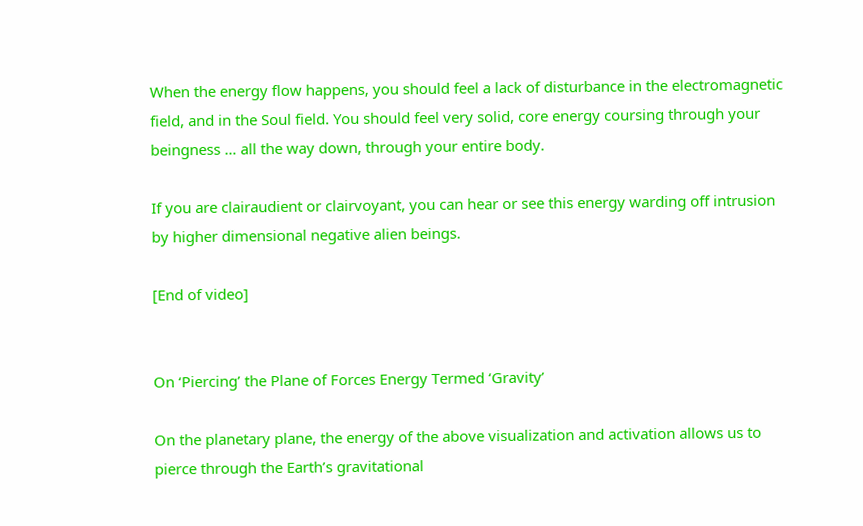When the energy flow happens, you should feel a lack of disturbance in the electromagnetic field, and in the Soul field. You should feel very solid, core energy coursing through your beingness … all the way down, through your entire body.

If you are clairaudient or clairvoyant, you can hear or see this energy warding off intrusion by higher dimensional negative alien beings.

[End of video]


On ‘Piercing’ the Plane of Forces Energy Termed ‘Gravity’

On the planetary plane, the energy of the above visualization and activation allows us to pierce through the Earth’s gravitational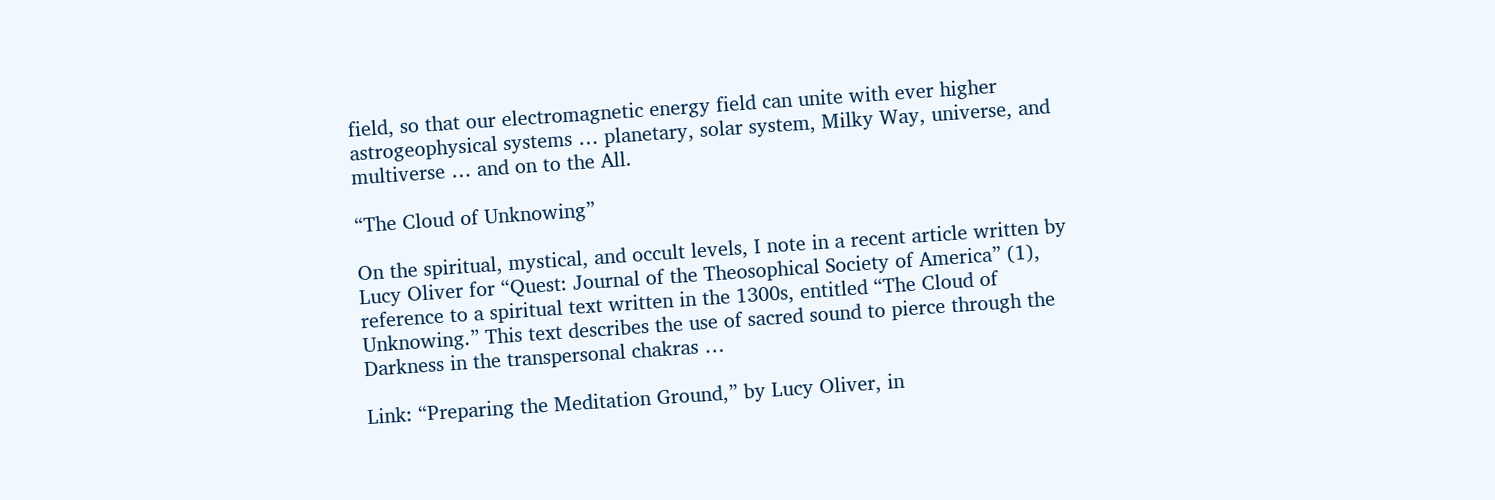field, so that our electromagnetic energy field can unite with ever higher astrogeophysical systems … planetary, solar system, Milky Way, universe, and multiverse … and on to the All.

“The Cloud of Unknowing”

On the spiritual, mystical, and occult levels, I note in a recent article written by Lucy Oliver for “Quest: Journal of the Theosophical Society of America” (1), reference to a spiritual text written in the 1300s, entitled “The Cloud of Unknowing.” This text describes the use of sacred sound to pierce through the Darkness in the transpersonal chakras …

Link: “Preparing the Meditation Ground,” by Lucy Oliver, in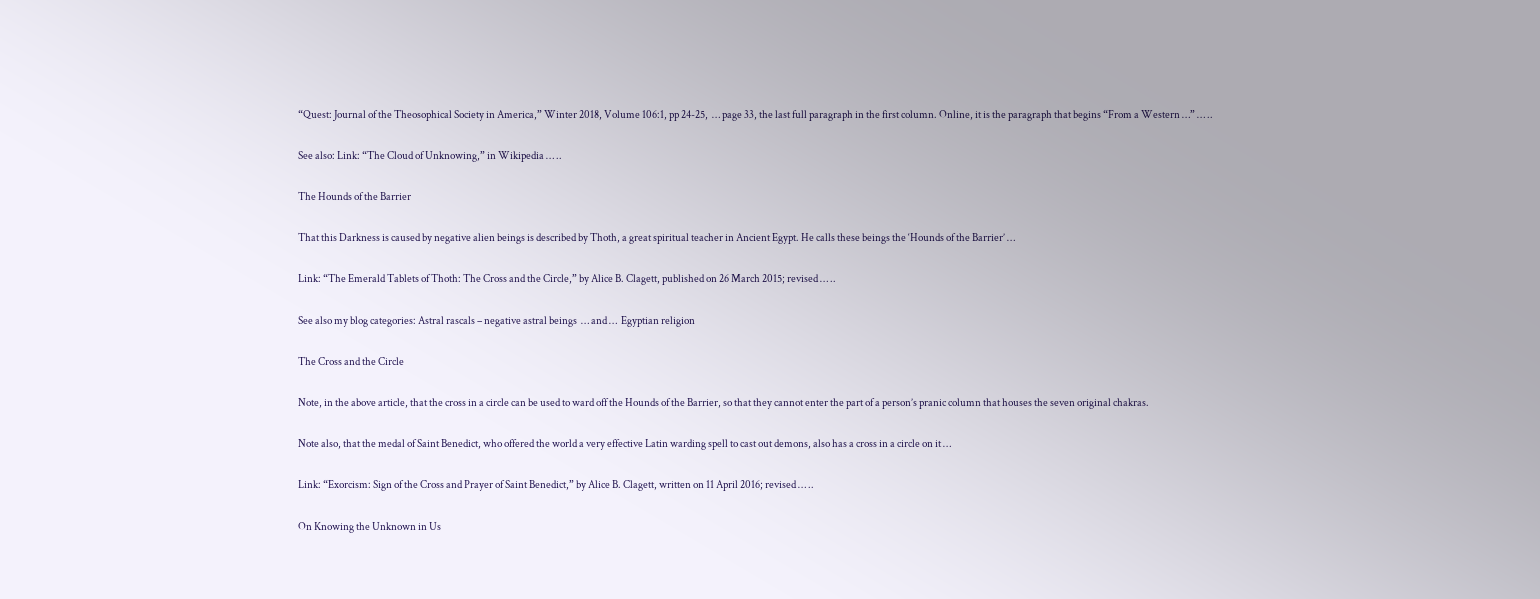“Quest: Journal of the Theosophical Society in America,” Winter 2018, Volume 106:1, pp 24-25,  … page 33, the last full paragraph in the first column. Online, it is the paragraph that begins “From a Western …” … ..

See also: Link: “The Cloud of Unknowing,” in Wikipedia … ..

The Hounds of the Barrier

That this Darkness is caused by negative alien beings is described by Thoth, a great spiritual teacher in Ancient Egypt. He calls these beings the ‘Hounds of the Barrier’ …

Link: “The Emerald Tablets of Thoth: The Cross and the Circle,” by Alice B. Clagett, published on 26 March 2015; revised … ..

See also my blog categories: Astral rascals – negative astral beings  … and …  Egyptian religion

The Cross and the Circle

Note, in the above article, that the cross in a circle can be used to ward off the Hounds of the Barrier, so that they cannot enter the part of a person’s pranic column that houses the seven original chakras.

Note also, that the medal of Saint Benedict, who offered the world a very effective Latin warding spell to cast out demons, also has a cross in a circle on it …

Link: “Exorcism: Sign of the Cross and Prayer of Saint Benedict,” by Alice B. Clagett, written on 11 April 2016; revised … ..

On Knowing the Unknown in Us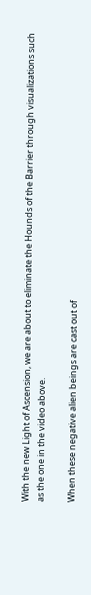With the new Light of Ascension, we are about to eliminate the Hounds of the Barrier through visualizations such as the one in the video above.

When these negative alien beings are cast out of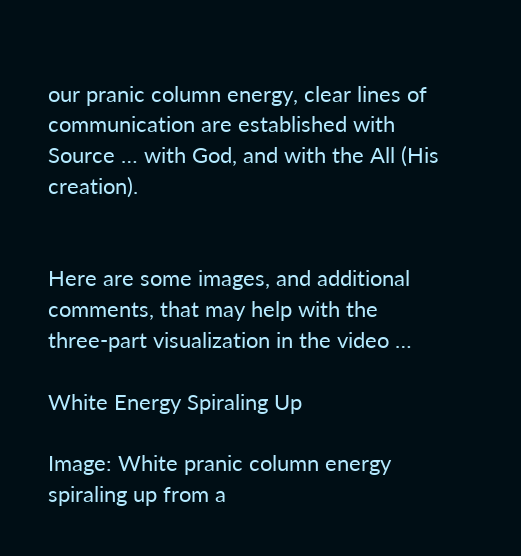our pranic column energy, clear lines of communication are established with Source … with God, and with the All (His creation).


Here are some images, and additional comments, that may help with the three-part visualization in the video …

White Energy Spiraling Up

Image: White pranic column energy spiraling up from a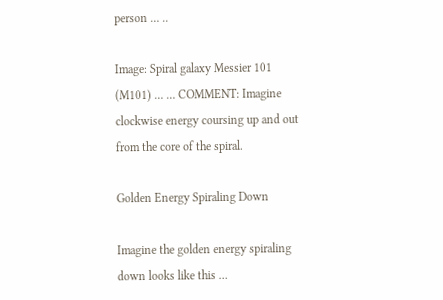person … ..

Image: Spiral galaxy Messier 101 (M101) … … COMMENT: Imagine clockwise energy coursing up and out from the core of the spiral.

Golden Energy Spiraling Down

Imagine the golden energy spiraling down looks like this …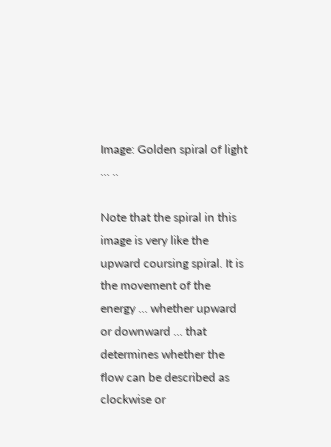Image: Golden spiral of light … ..

Note that the spiral in this image is very like the upward coursing spiral. It is the movement of the energy … whether upward or downward … that determines whether the flow can be described as clockwise or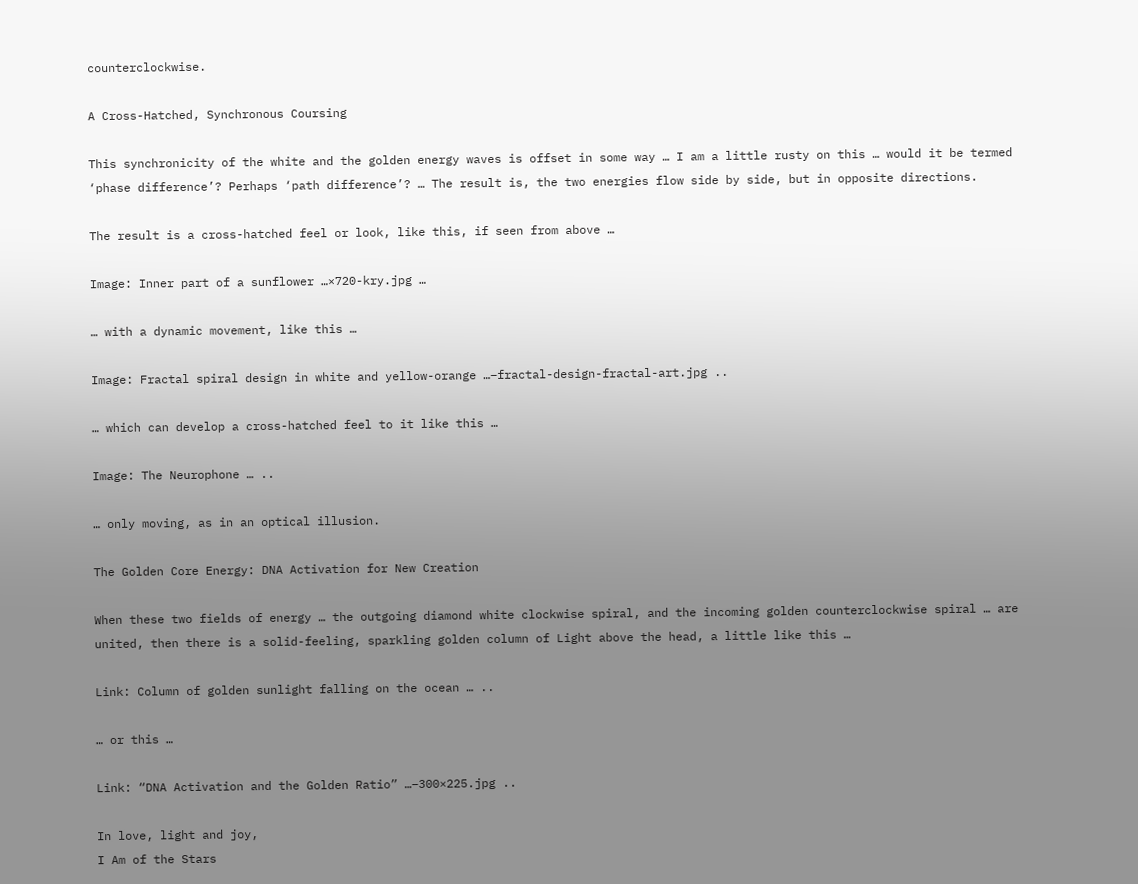counterclockwise.

A Cross-Hatched, Synchronous Coursing

This synchronicity of the white and the golden energy waves is offset in some way … I am a little rusty on this … would it be termed ‘phase difference’? Perhaps ‘path difference’? … The result is, the two energies flow side by side, but in opposite directions.

The result is a cross-hatched feel or look, like this, if seen from above …

Image: Inner part of a sunflower …×720-kry.jpg …

… with a dynamic movement, like this …

Image: Fractal spiral design in white and yellow-orange …–fractal-design-fractal-art.jpg ..

… which can develop a cross-hatched feel to it like this …

Image: The Neurophone … ..

… only moving, as in an optical illusion.

The Golden Core Energy: DNA Activation for New Creation

When these two fields of energy … the outgoing diamond white clockwise spiral, and the incoming golden counterclockwise spiral … are united, then there is a solid-feeling, sparkling golden column of Light above the head, a little like this …

Link: Column of golden sunlight falling on the ocean … ..

… or this …

Link: “DNA Activation and the Golden Ratio” …–300×225.jpg ..

In love, light and joy,
I Am of the Stars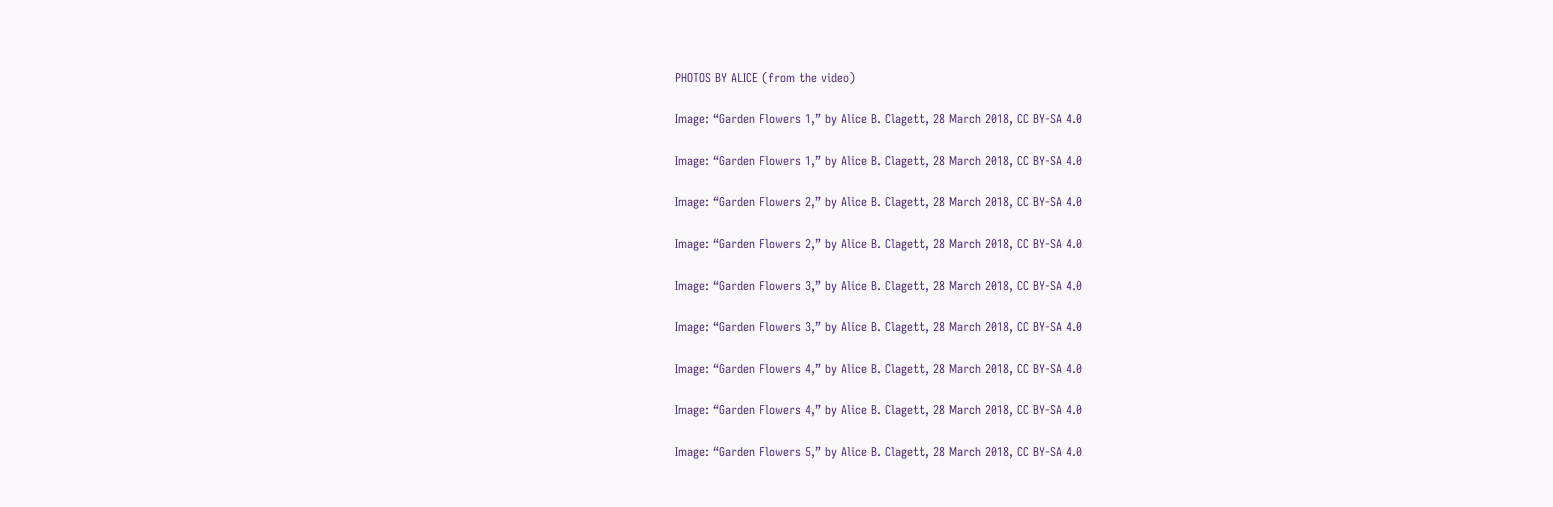PHOTOS BY ALICE (from the video)

Image: “Garden Flowers 1,” by Alice B. Clagett, 28 March 2018, CC BY-SA 4.0

Image: “Garden Flowers 1,” by Alice B. Clagett, 28 March 2018, CC BY-SA 4.0

Image: “Garden Flowers 2,” by Alice B. Clagett, 28 March 2018, CC BY-SA 4.0

Image: “Garden Flowers 2,” by Alice B. Clagett, 28 March 2018, CC BY-SA 4.0

Image: “Garden Flowers 3,” by Alice B. Clagett, 28 March 2018, CC BY-SA 4.0

Image: “Garden Flowers 3,” by Alice B. Clagett, 28 March 2018, CC BY-SA 4.0

Image: “Garden Flowers 4,” by Alice B. Clagett, 28 March 2018, CC BY-SA 4.0

Image: “Garden Flowers 4,” by Alice B. Clagett, 28 March 2018, CC BY-SA 4.0

Image: “Garden Flowers 5,” by Alice B. Clagett, 28 March 2018, CC BY-SA 4.0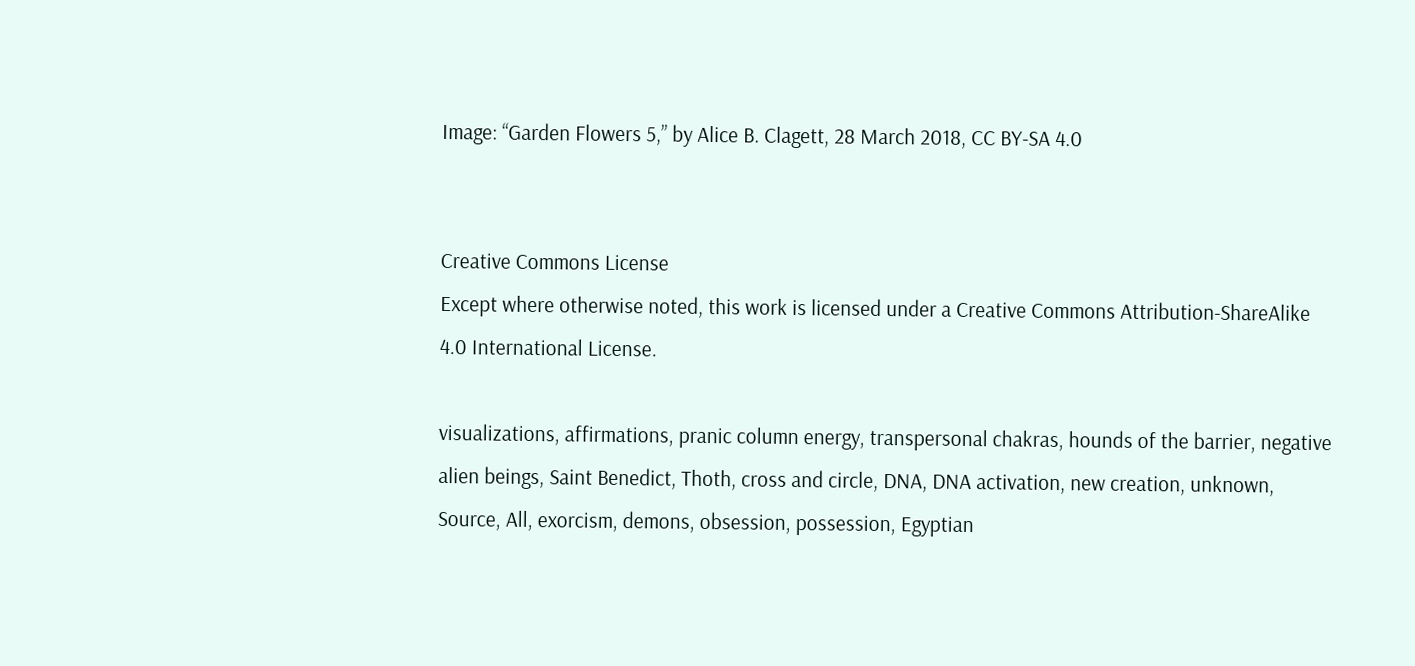Image: “Garden Flowers 5,” by Alice B. Clagett, 28 March 2018, CC BY-SA 4.0


Creative Commons License
Except where otherwise noted, this work is licensed under a Creative Commons Attribution-ShareAlike 4.0 International License.

visualizations, affirmations, pranic column energy, transpersonal chakras, hounds of the barrier, negative alien beings, Saint Benedict, Thoth, cross and circle, DNA, DNA activation, new creation, unknown, Source, All, exorcism, demons, obsession, possession, Egyptian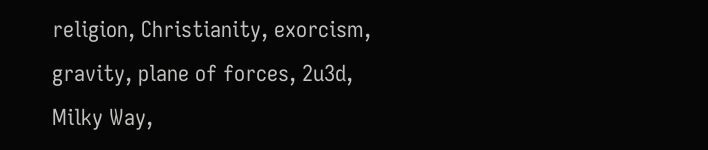religion, Christianity, exorcism, gravity, plane of forces, 2u3d, Milky Way,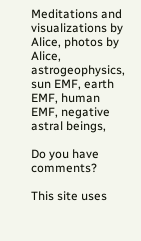Meditations and visualizations by Alice, photos by Alice, astrogeophysics, sun EMF, earth EMF, human EMF, negative astral beings,

Do you have comments?

This site uses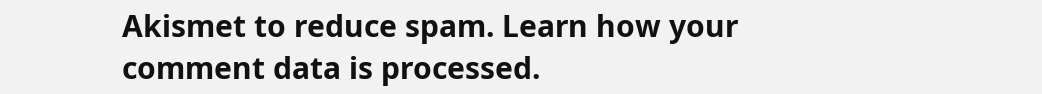Akismet to reduce spam. Learn how your comment data is processed.